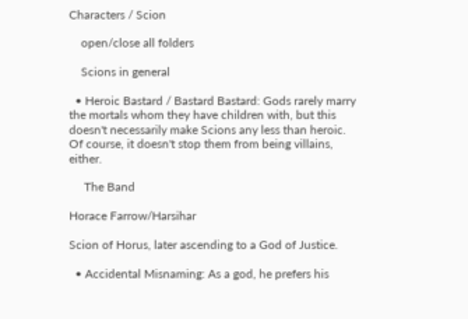Characters / Scion

    open/close all folders

    Scions in general

  • Heroic Bastard / Bastard Bastard: Gods rarely marry the mortals whom they have children with, but this doesn't necessarily make Scions any less than heroic. Of course, it doesn't stop them from being villains, either.

     The Band

Horace Farrow/Harsihar

Scion of Horus, later ascending to a God of Justice.

  • Accidental Misnaming: As a god, he prefers his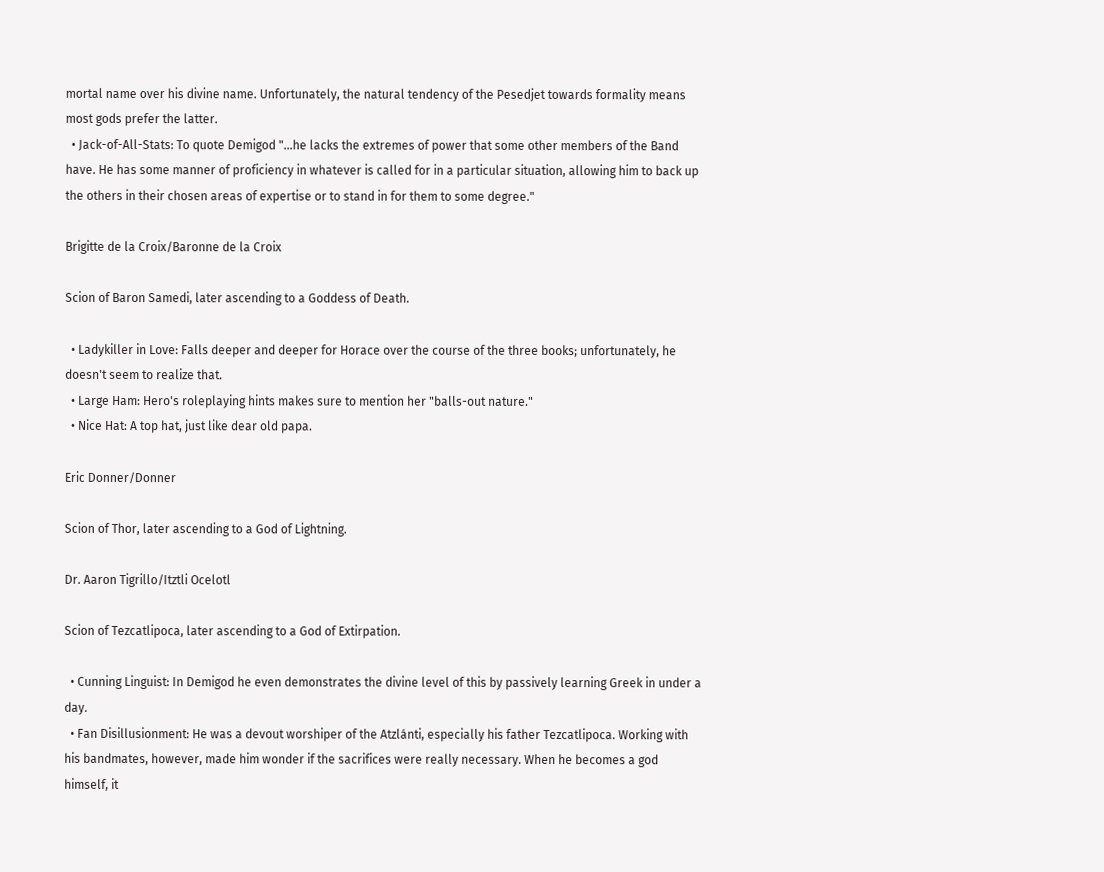mortal name over his divine name. Unfortunately, the natural tendency of the Pesedjet towards formality means most gods prefer the latter.
  • Jack-of-All-Stats: To quote Demigod "...he lacks the extremes of power that some other members of the Band have. He has some manner of proficiency in whatever is called for in a particular situation, allowing him to back up the others in their chosen areas of expertise or to stand in for them to some degree."

Brigitte de la Croix/Baronne de la Croix

Scion of Baron Samedi, later ascending to a Goddess of Death.

  • Ladykiller in Love: Falls deeper and deeper for Horace over the course of the three books; unfortunately, he doesn't seem to realize that.
  • Large Ham: Hero's roleplaying hints makes sure to mention her "balls-out nature."
  • Nice Hat: A top hat, just like dear old papa.

Eric Donner/Donner

Scion of Thor, later ascending to a God of Lightning.

Dr. Aaron Tigrillo/Itztli Ocelotl

Scion of Tezcatlipoca, later ascending to a God of Extirpation.

  • Cunning Linguist: In Demigod he even demonstrates the divine level of this by passively learning Greek in under a day.
  • Fan Disillusionment: He was a devout worshiper of the Atzlánti, especially his father Tezcatlipoca. Working with his bandmates, however, made him wonder if the sacrifices were really necessary. When he becomes a god himself, it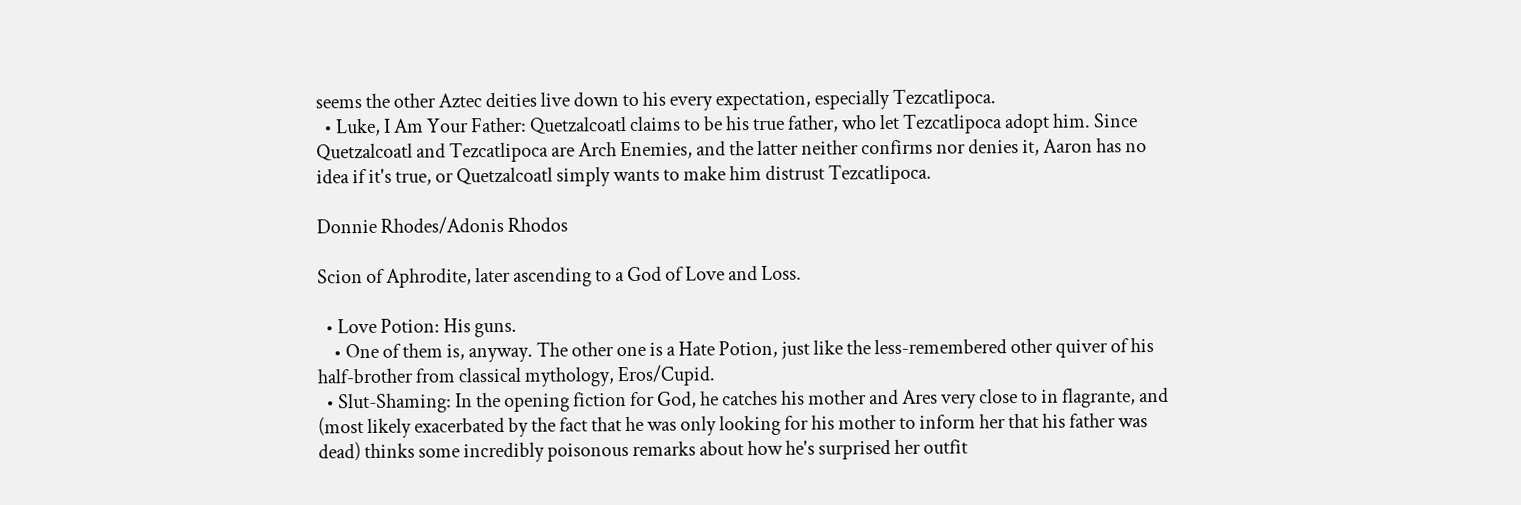seems the other Aztec deities live down to his every expectation, especially Tezcatlipoca.
  • Luke, I Am Your Father: Quetzalcoatl claims to be his true father, who let Tezcatlipoca adopt him. Since Quetzalcoatl and Tezcatlipoca are Arch Enemies, and the latter neither confirms nor denies it, Aaron has no idea if it's true, or Quetzalcoatl simply wants to make him distrust Tezcatlipoca.

Donnie Rhodes/Adonis Rhodos

Scion of Aphrodite, later ascending to a God of Love and Loss.

  • Love Potion: His guns.
    • One of them is, anyway. The other one is a Hate Potion, just like the less-remembered other quiver of his half-brother from classical mythology, Eros/Cupid.
  • Slut-Shaming: In the opening fiction for God, he catches his mother and Ares very close to in flagrante, and (most likely exacerbated by the fact that he was only looking for his mother to inform her that his father was dead) thinks some incredibly poisonous remarks about how he's surprised her outfit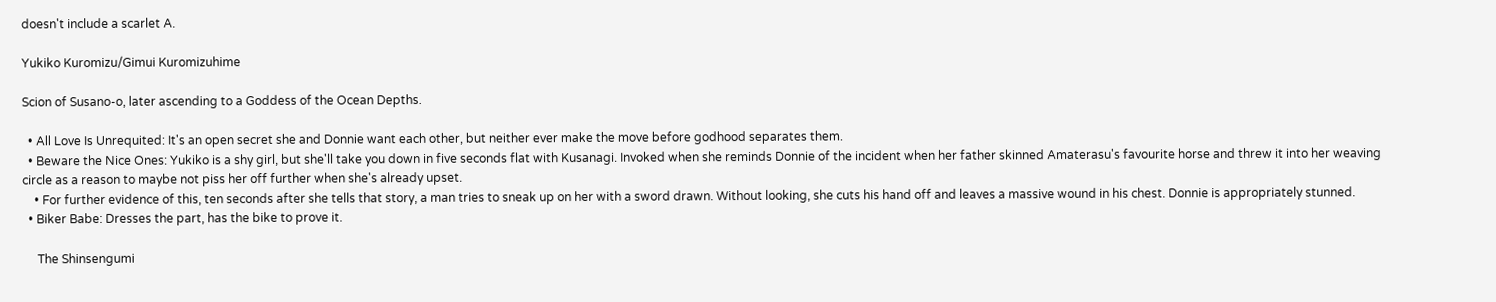doesn't include a scarlet A.

Yukiko Kuromizu/Gimui Kuromizuhime

Scion of Susano-o, later ascending to a Goddess of the Ocean Depths.

  • All Love Is Unrequited: It's an open secret she and Donnie want each other, but neither ever make the move before godhood separates them.
  • Beware the Nice Ones: Yukiko is a shy girl, but she'll take you down in five seconds flat with Kusanagi. Invoked when she reminds Donnie of the incident when her father skinned Amaterasu's favourite horse and threw it into her weaving circle as a reason to maybe not piss her off further when she's already upset.
    • For further evidence of this, ten seconds after she tells that story, a man tries to sneak up on her with a sword drawn. Without looking, she cuts his hand off and leaves a massive wound in his chest. Donnie is appropriately stunned.
  • Biker Babe: Dresses the part, has the bike to prove it.

     The Shinsengumi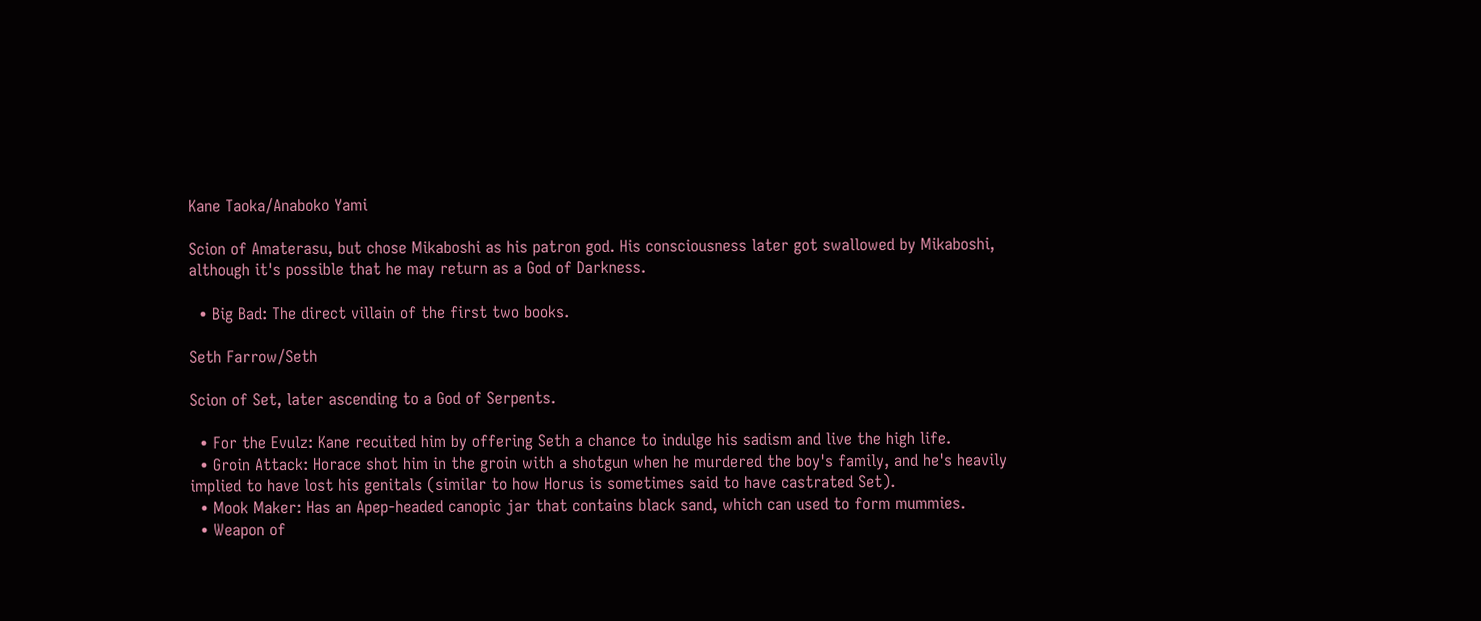Kane Taoka/Anaboko Yami

Scion of Amaterasu, but chose Mikaboshi as his patron god. His consciousness later got swallowed by Mikaboshi, although it's possible that he may return as a God of Darkness.

  • Big Bad: The direct villain of the first two books.

Seth Farrow/Seth

Scion of Set, later ascending to a God of Serpents.

  • For the Evulz: Kane recuited him by offering Seth a chance to indulge his sadism and live the high life.
  • Groin Attack: Horace shot him in the groin with a shotgun when he murdered the boy's family, and he's heavily implied to have lost his genitals (similar to how Horus is sometimes said to have castrated Set).
  • Mook Maker: Has an Apep-headed canopic jar that contains black sand, which can used to form mummies.
  • Weapon of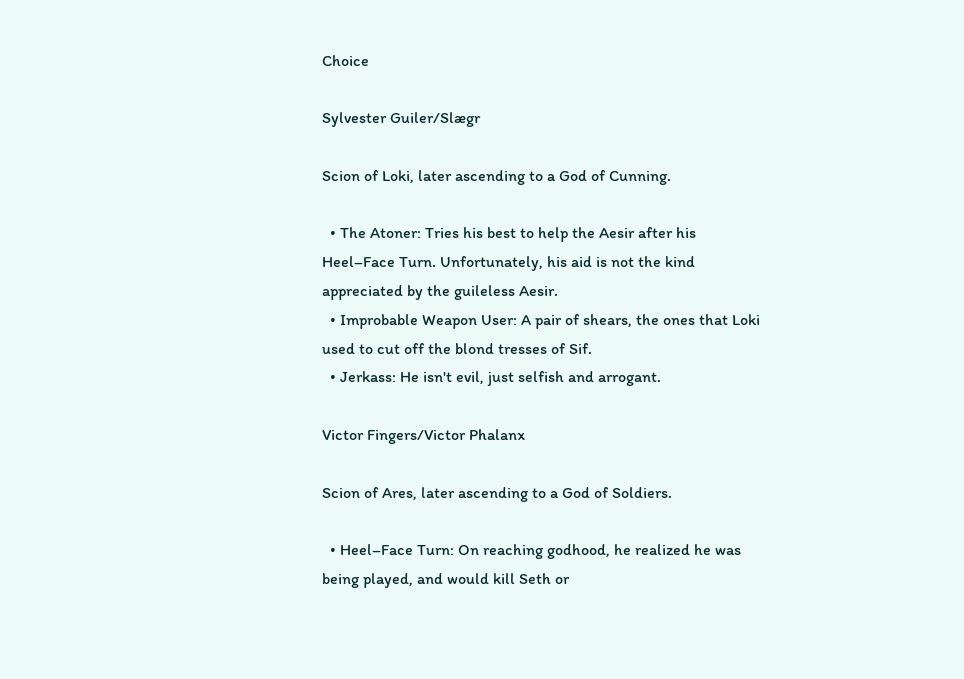Choice

Sylvester Guiler/Slægr

Scion of Loki, later ascending to a God of Cunning.

  • The Atoner: Tries his best to help the Aesir after his Heel–Face Turn. Unfortunately, his aid is not the kind appreciated by the guileless Aesir.
  • Improbable Weapon User: A pair of shears, the ones that Loki used to cut off the blond tresses of Sif.
  • Jerkass: He isn't evil, just selfish and arrogant.

Victor Fingers/Victor Phalanx

Scion of Ares, later ascending to a God of Soldiers.

  • Heel–Face Turn: On reaching godhood, he realized he was being played, and would kill Seth or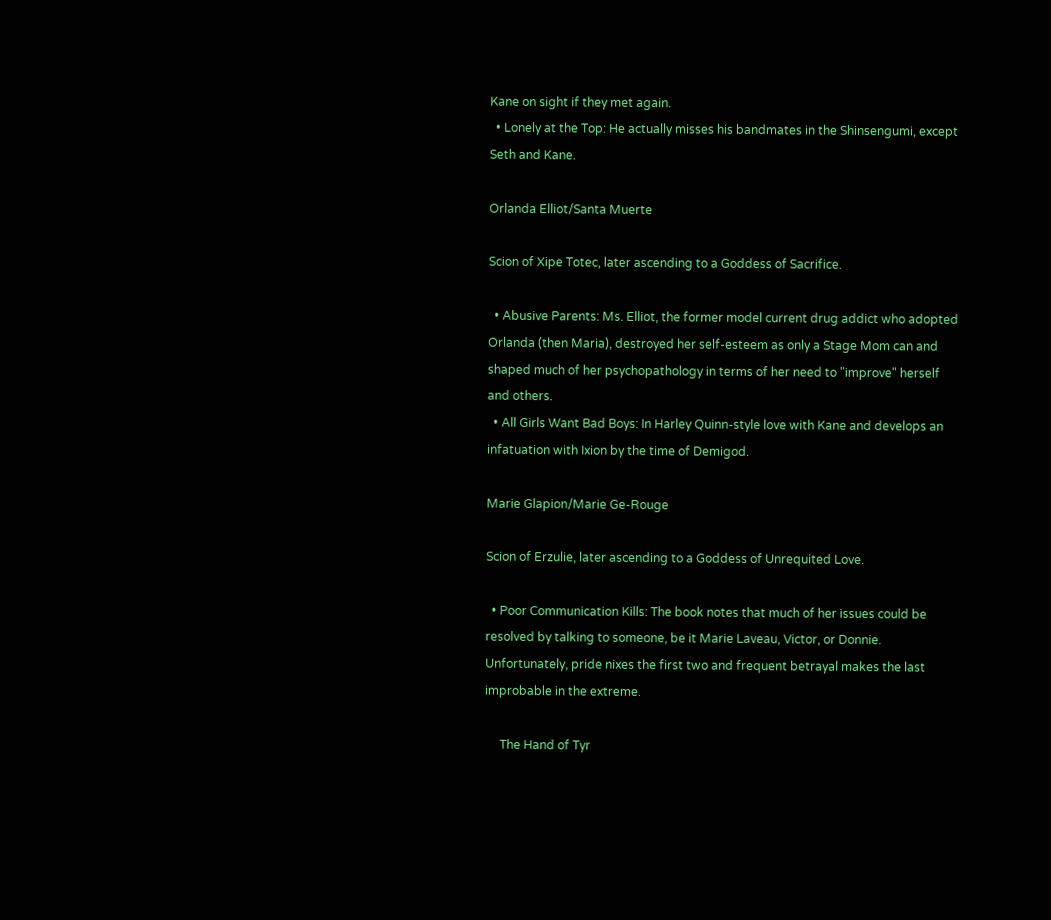Kane on sight if they met again.
  • Lonely at the Top: He actually misses his bandmates in the Shinsengumi, except Seth and Kane.

Orlanda Elliot/Santa Muerte

Scion of Xipe Totec, later ascending to a Goddess of Sacrifice.

  • Abusive Parents: Ms. Elliot, the former model current drug addict who adopted Orlanda (then Maria), destroyed her self-esteem as only a Stage Mom can and shaped much of her psychopathology in terms of her need to "improve" herself and others.
  • All Girls Want Bad Boys: In Harley Quinn-style love with Kane and develops an infatuation with Ixion by the time of Demigod.

Marie Glapion/Marie Ge-Rouge

Scion of Erzulie, later ascending to a Goddess of Unrequited Love.

  • Poor Communication Kills: The book notes that much of her issues could be resolved by talking to someone, be it Marie Laveau, Victor, or Donnie. Unfortunately, pride nixes the first two and frequent betrayal makes the last improbable in the extreme.

     The Hand of Tyr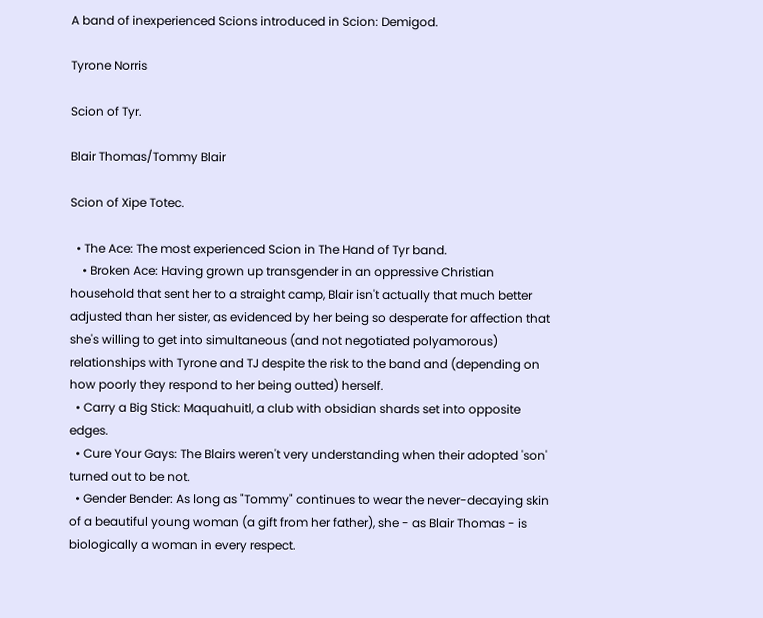A band of inexperienced Scions introduced in Scion: Demigod.

Tyrone Norris

Scion of Tyr.

Blair Thomas/Tommy Blair

Scion of Xipe Totec.

  • The Ace: The most experienced Scion in The Hand of Tyr band.
    • Broken Ace: Having grown up transgender in an oppressive Christian household that sent her to a straight camp, Blair isn't actually that much better adjusted than her sister, as evidenced by her being so desperate for affection that she's willing to get into simultaneous (and not negotiated polyamorous) relationships with Tyrone and TJ despite the risk to the band and (depending on how poorly they respond to her being outted) herself.
  • Carry a Big Stick: Maquahuitl, a club with obsidian shards set into opposite edges.
  • Cure Your Gays: The Blairs weren't very understanding when their adopted 'son' turned out to be not.
  • Gender Bender: As long as "Tommy" continues to wear the never-decaying skin of a beautiful young woman (a gift from her father), she - as Blair Thomas - is biologically a woman in every respect.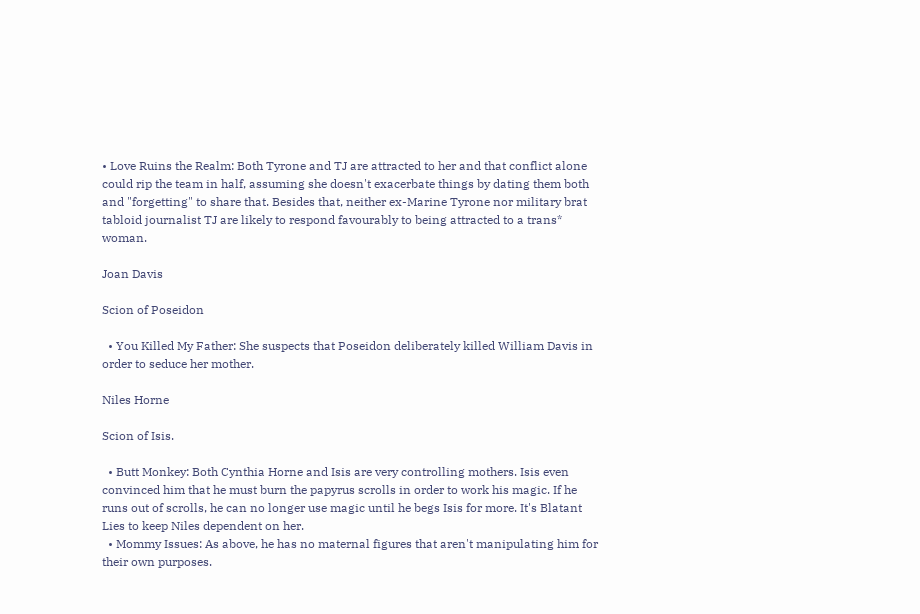• Love Ruins the Realm: Both Tyrone and TJ are attracted to her and that conflict alone could rip the team in half, assuming she doesn't exacerbate things by dating them both and "forgetting" to share that. Besides that, neither ex-Marine Tyrone nor military brat tabloid journalist TJ are likely to respond favourably to being attracted to a trans* woman.

Joan Davis

Scion of Poseidon

  • You Killed My Father: She suspects that Poseidon deliberately killed William Davis in order to seduce her mother.

Niles Horne

Scion of Isis.

  • Butt Monkey: Both Cynthia Horne and Isis are very controlling mothers. Isis even convinced him that he must burn the papyrus scrolls in order to work his magic. If he runs out of scrolls, he can no longer use magic until he begs Isis for more. It's Blatant Lies to keep Niles dependent on her.
  • Mommy Issues: As above, he has no maternal figures that aren't manipulating him for their own purposes.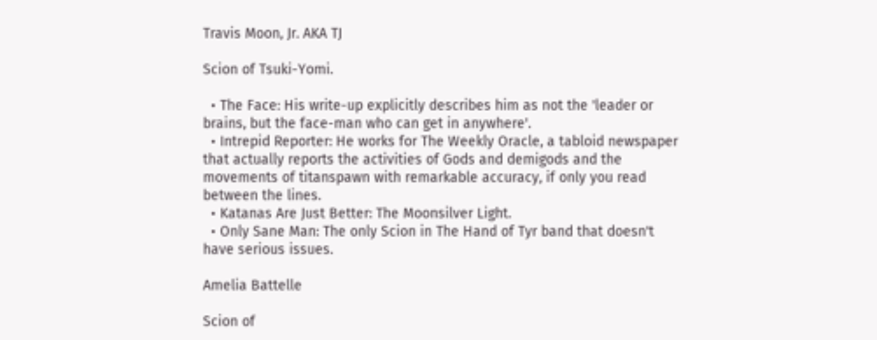Travis Moon, Jr. AKA TJ

Scion of Tsuki-Yomi.

  • The Face: His write-up explicitly describes him as not the 'leader or brains, but the face-man who can get in anywhere'.
  • Intrepid Reporter: He works for The Weekly Oracle, a tabloid newspaper that actually reports the activities of Gods and demigods and the movements of titanspawn with remarkable accuracy, if only you read between the lines.
  • Katanas Are Just Better: The Moonsilver Light.
  • Only Sane Man: The only Scion in The Hand of Tyr band that doesn't have serious issues.

Amelia Battelle

Scion of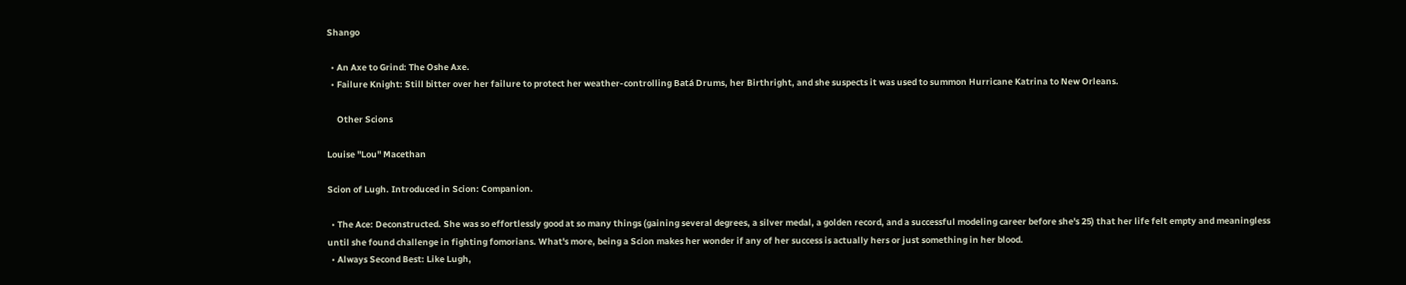Shango

  • An Axe to Grind: The Oshe Axe.
  • Failure Knight: Still bitter over her failure to protect her weather-controlling Batá Drums, her Birthright, and she suspects it was used to summon Hurricane Katrina to New Orleans.

     Other Scions

Louise "Lou" Macethan

Scion of Lugh. Introduced in Scion: Companion.

  • The Ace: Deconstructed. She was so effortlessly good at so many things (gaining several degrees, a silver medal, a golden record, and a successful modeling career before she's 25) that her life felt empty and meaningless until she found challenge in fighting fomorians. What's more, being a Scion makes her wonder if any of her success is actually hers or just something in her blood.
  • Always Second Best: Like Lugh,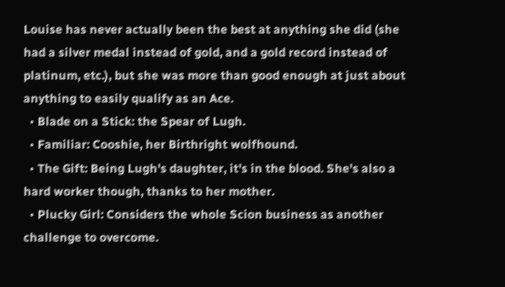Louise has never actually been the best at anything she did (she had a silver medal instead of gold, and a gold record instead of platinum, etc.), but she was more than good enough at just about anything to easily qualify as an Ace.
  • Blade on a Stick: the Spear of Lugh.
  • Familiar: Cooshie, her Birthright wolfhound.
  • The Gift: Being Lugh's daughter, it's in the blood. She's also a hard worker though, thanks to her mother.
  • Plucky Girl: Considers the whole Scion business as another challenge to overcome.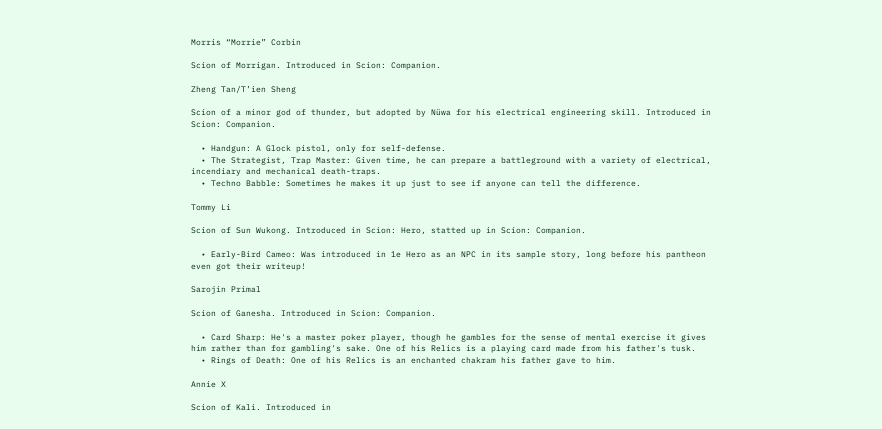Morris “Morrie” Corbin

Scion of Morrigan. Introduced in Scion: Companion.

Zheng Tan/T’ien Sheng

Scion of a minor god of thunder, but adopted by Nüwa for his electrical engineering skill. Introduced in Scion: Companion.

  • Handgun: A Glock pistol, only for self-defense.
  • The Strategist, Trap Master: Given time, he can prepare a battleground with a variety of electrical, incendiary and mechanical death-traps.
  • Techno Babble: Sometimes he makes it up just to see if anyone can tell the difference.

Tommy Li

Scion of Sun Wukong. Introduced in Scion: Hero, statted up in Scion: Companion.

  • Early-Bird Cameo: Was introduced in 1e Hero as an NPC in its sample story, long before his pantheon even got their writeup!

Sarojin Primal

Scion of Ganesha. Introduced in Scion: Companion.

  • Card Sharp: He's a master poker player, though he gambles for the sense of mental exercise it gives him rather than for gambling's sake. One of his Relics is a playing card made from his father's tusk.
  • Rings of Death: One of his Relics is an enchanted chakram his father gave to him.

Annie X

Scion of Kali. Introduced in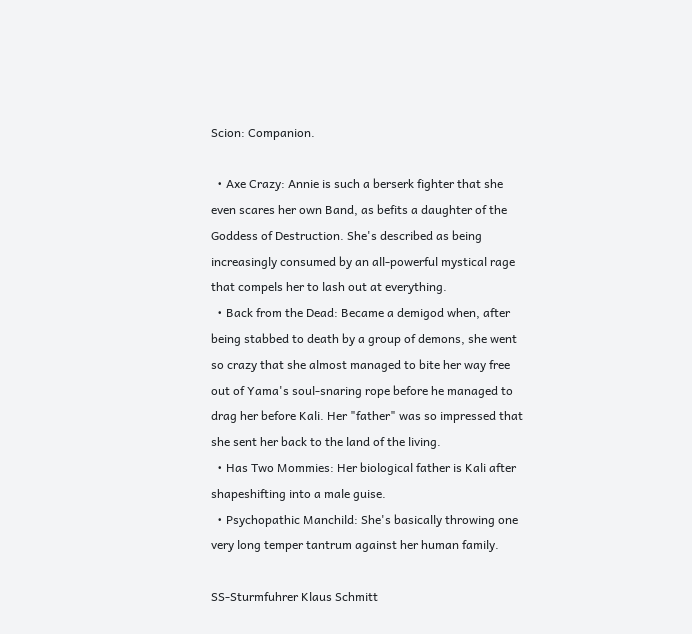Scion: Companion.

  • Axe Crazy: Annie is such a berserk fighter that she even scares her own Band, as befits a daughter of the Goddess of Destruction. She's described as being increasingly consumed by an all-powerful mystical rage that compels her to lash out at everything.
  • Back from the Dead: Became a demigod when, after being stabbed to death by a group of demons, she went so crazy that she almost managed to bite her way free out of Yama's soul-snaring rope before he managed to drag her before Kali. Her "father" was so impressed that she sent her back to the land of the living.
  • Has Two Mommies: Her biological father is Kali after shapeshifting into a male guise.
  • Psychopathic Manchild: She's basically throwing one very long temper tantrum against her human family.

SS-Sturmfuhrer Klaus Schmitt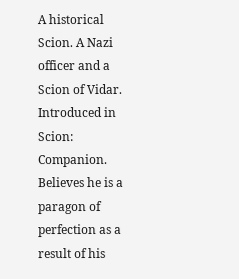A historical Scion. A Nazi officer and a Scion of Vidar. Introduced in Scion: Companion. Believes he is a paragon of perfection as a result of his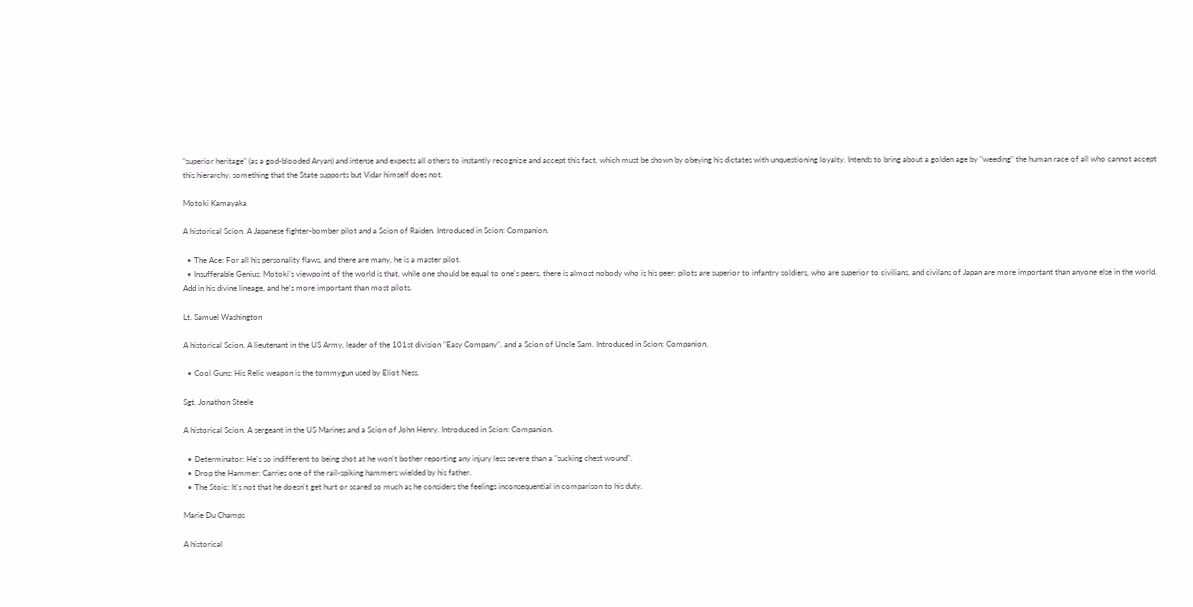"superior heritage" (as a god-blooded Aryan) and intense and expects all others to instantly recognize and accept this fact, which must be shown by obeying his dictates with unquestioning loyalty. Intends to bring about a golden age by "weeding" the human race of all who cannot accept this hierarchy, something that the State supports but Vidar himself does not.

Motoki Kamayaka

A historical Scion. A Japanese fighter-bomber pilot and a Scion of Raiden. Introduced in Scion: Companion.

  • The Ace: For all his personality flaws, and there are many, he is a master pilot.
  • Insufferable Genius: Motoki's viewpoint of the world is that, while one should be equal to one's peers, there is almost nobody who is his peer: pilots are superior to infantry soldiers, who are superior to civilians, and civilans of Japan are more important than anyone else in the world. Add in his divine lineage, and he's more important than most pilots.

Lt. Samuel Washington

A historical Scion. A lieutenant in the US Army, leader of the 101st division "Easy Company". and a Scion of Uncle Sam. Introduced in Scion: Companion.

  • Cool Guns: His Relic weapon is the tommygun used by Eliot Ness.

Sgt. Jonathon Steele

A historical Scion. A sergeant in the US Marines and a Scion of John Henry. Introduced in Scion: Companion.

  • Determinator: He's so indifferent to being shot at he won't bother reporting any injury less severe than a "sucking chest wound".
  • Drop the Hammer: Carries one of the rail-spiking hammers wielded by his father.
  • The Stoic: It's not that he doesn't get hurt or scared so much as he considers the feelings inconsequential in comparison to his duty.

Marie Du Champs

A historical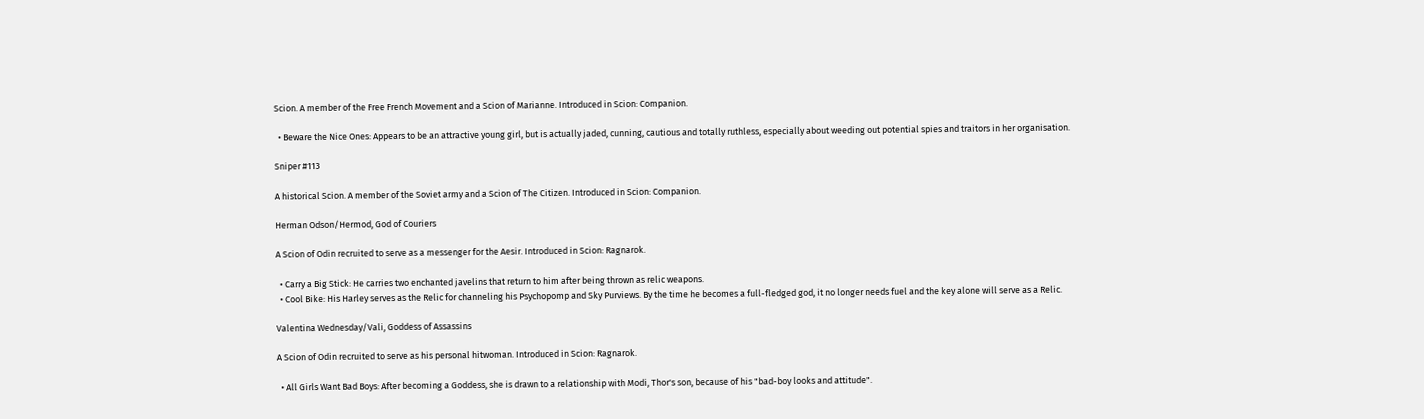Scion. A member of the Free French Movement and a Scion of Marianne. Introduced in Scion: Companion.

  • Beware the Nice Ones: Appears to be an attractive young girl, but is actually jaded, cunning, cautious and totally ruthless, especially about weeding out potential spies and traitors in her organisation.

Sniper #113

A historical Scion. A member of the Soviet army and a Scion of The Citizen. Introduced in Scion: Companion.

Herman Odson/Hermod, God of Couriers

A Scion of Odin recruited to serve as a messenger for the Aesir. Introduced in Scion: Ragnarok.

  • Carry a Big Stick: He carries two enchanted javelins that return to him after being thrown as relic weapons.
  • Cool Bike: His Harley serves as the Relic for channeling his Psychopomp and Sky Purviews. By the time he becomes a full-fledged god, it no longer needs fuel and the key alone will serve as a Relic.

Valentina Wednesday/Vali, Goddess of Assassins

A Scion of Odin recruited to serve as his personal hitwoman. Introduced in Scion: Ragnarok.

  • All Girls Want Bad Boys: After becoming a Goddess, she is drawn to a relationship with Modi, Thor's son, because of his "bad-boy looks and attitude".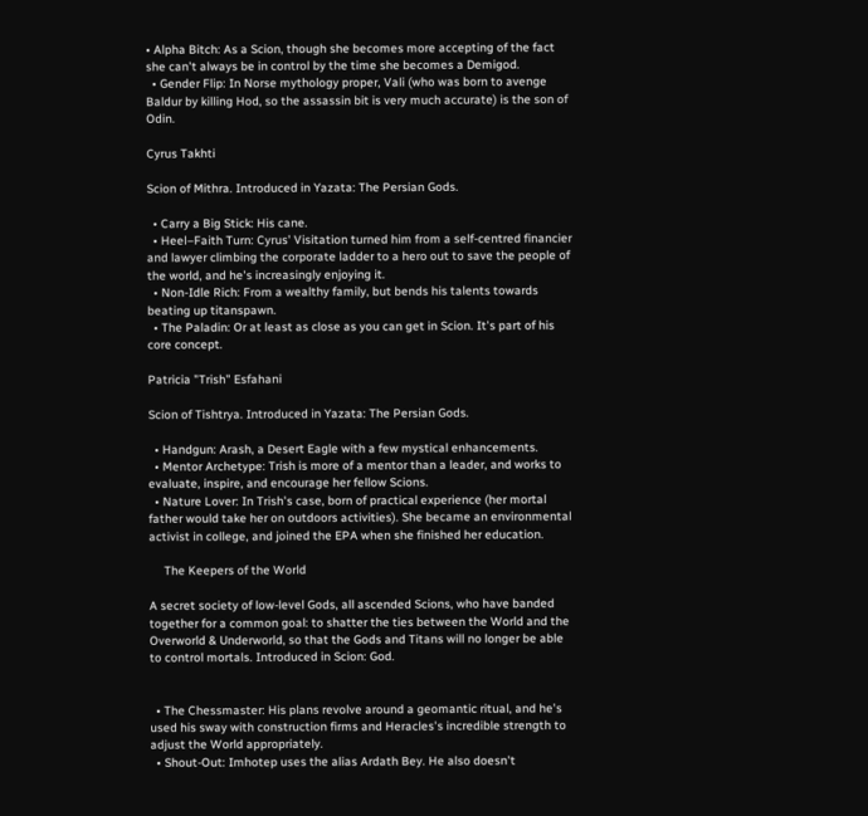• Alpha Bitch: As a Scion, though she becomes more accepting of the fact she can't always be in control by the time she becomes a Demigod.
  • Gender Flip: In Norse mythology proper, Vali (who was born to avenge Baldur by killing Hod, so the assassin bit is very much accurate) is the son of Odin.

Cyrus Takhti

Scion of Mithra. Introduced in Yazata: The Persian Gods.

  • Carry a Big Stick: His cane.
  • Heel–Faith Turn: Cyrus' Visitation turned him from a self-centred financier and lawyer climbing the corporate ladder to a hero out to save the people of the world, and he's increasingly enjoying it.
  • Non-Idle Rich: From a wealthy family, but bends his talents towards beating up titanspawn.
  • The Paladin: Or at least as close as you can get in Scion. It's part of his core concept.

Patricia "Trish" Esfahani

Scion of Tishtrya. Introduced in Yazata: The Persian Gods.

  • Handgun: Arash, a Desert Eagle with a few mystical enhancements.
  • Mentor Archetype: Trish is more of a mentor than a leader, and works to evaluate, inspire, and encourage her fellow Scions.
  • Nature Lover: In Trish's case, born of practical experience (her mortal father would take her on outdoors activities). She became an environmental activist in college, and joined the EPA when she finished her education.

     The Keepers of the World

A secret society of low-level Gods, all ascended Scions, who have banded together for a common goal: to shatter the ties between the World and the Overworld & Underworld, so that the Gods and Titans will no longer be able to control mortals. Introduced in Scion: God.


  • The Chessmaster: His plans revolve around a geomantic ritual, and he's used his sway with construction firms and Heracles's incredible strength to adjust the World appropriately.
  • Shout-Out: Imhotep uses the alias Ardath Bey. He also doesn't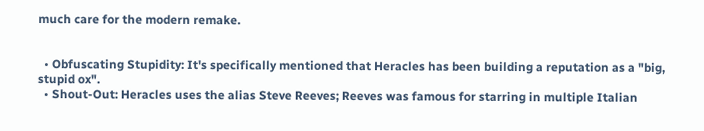much care for the modern remake.


  • Obfuscating Stupidity: It's specifically mentioned that Heracles has been building a reputation as a "big, stupid ox".
  • Shout-Out: Heracles uses the alias Steve Reeves; Reeves was famous for starring in multiple Italian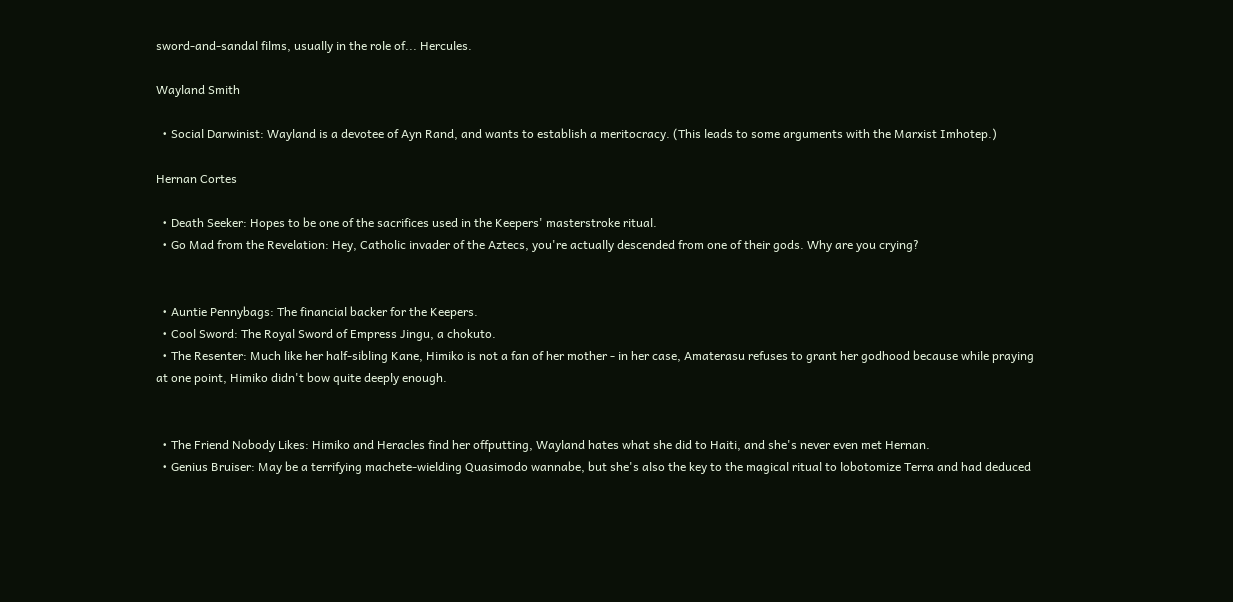sword-and-sandal films, usually in the role of... Hercules.

Wayland Smith

  • Social Darwinist: Wayland is a devotee of Ayn Rand, and wants to establish a meritocracy. (This leads to some arguments with the Marxist Imhotep.)

Hernan Cortes

  • Death Seeker: Hopes to be one of the sacrifices used in the Keepers' masterstroke ritual.
  • Go Mad from the Revelation: Hey, Catholic invader of the Aztecs, you're actually descended from one of their gods. Why are you crying?


  • Auntie Pennybags: The financial backer for the Keepers.
  • Cool Sword: The Royal Sword of Empress Jingu, a chokuto.
  • The Resenter: Much like her half-sibling Kane, Himiko is not a fan of her mother - in her case, Amaterasu refuses to grant her godhood because while praying at one point, Himiko didn't bow quite deeply enough.


  • The Friend Nobody Likes: Himiko and Heracles find her offputting, Wayland hates what she did to Haiti, and she's never even met Hernan.
  • Genius Bruiser: May be a terrifying machete-wielding Quasimodo wannabe, but she's also the key to the magical ritual to lobotomize Terra and had deduced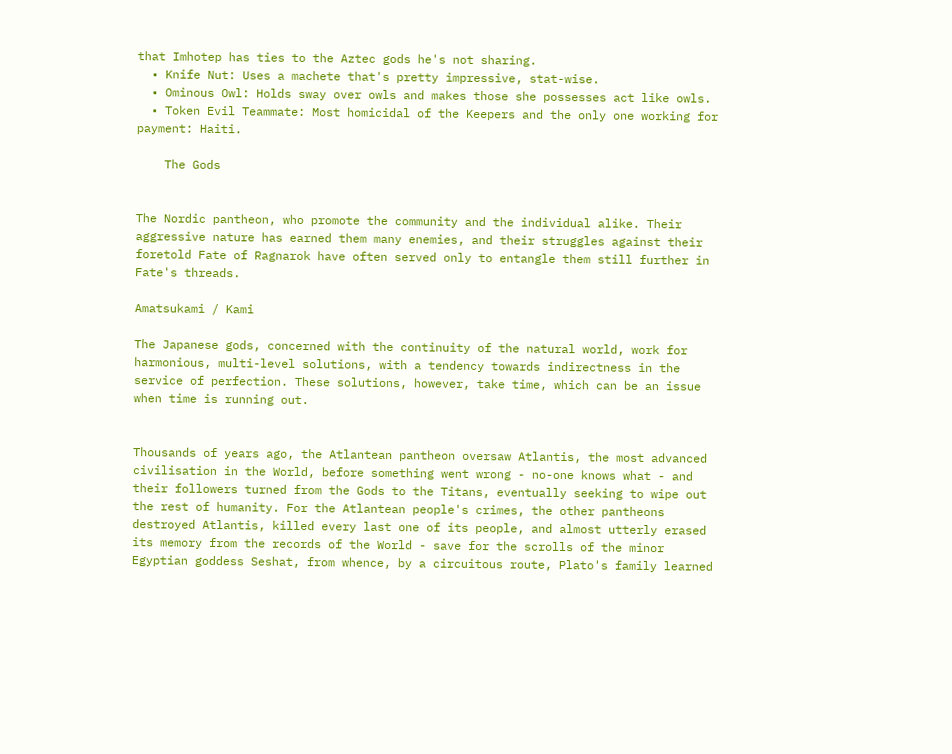that Imhotep has ties to the Aztec gods he's not sharing.
  • Knife Nut: Uses a machete that's pretty impressive, stat-wise.
  • Ominous Owl: Holds sway over owls and makes those she possesses act like owls.
  • Token Evil Teammate: Most homicidal of the Keepers and the only one working for payment: Haiti.

    The Gods


The Nordic pantheon, who promote the community and the individual alike. Their aggressive nature has earned them many enemies, and their struggles against their foretold Fate of Ragnarok have often served only to entangle them still further in Fate's threads.

Amatsukami / Kami

The Japanese gods, concerned with the continuity of the natural world, work for harmonious, multi-level solutions, with a tendency towards indirectness in the service of perfection. These solutions, however, take time, which can be an issue when time is running out.


Thousands of years ago, the Atlantean pantheon oversaw Atlantis, the most advanced civilisation in the World, before something went wrong - no-one knows what - and their followers turned from the Gods to the Titans, eventually seeking to wipe out the rest of humanity. For the Atlantean people's crimes, the other pantheons destroyed Atlantis, killed every last one of its people, and almost utterly erased its memory from the records of the World - save for the scrolls of the minor Egyptian goddess Seshat, from whence, by a circuitous route, Plato's family learned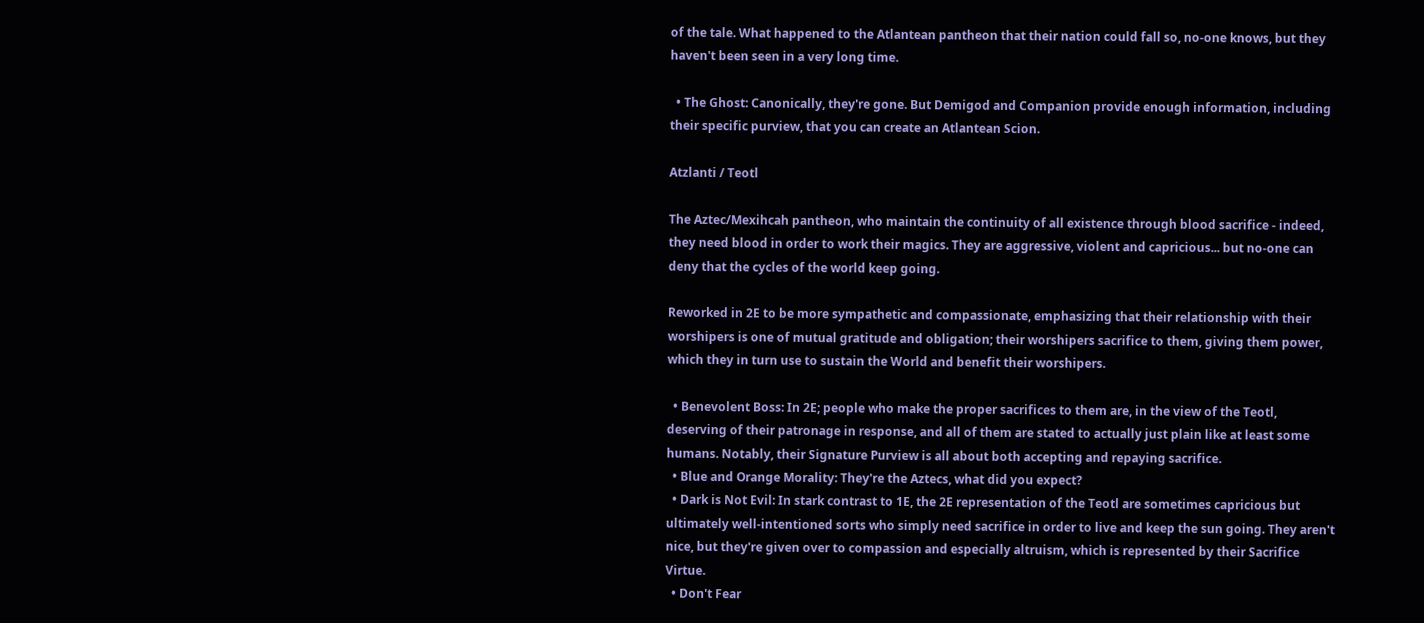of the tale. What happened to the Atlantean pantheon that their nation could fall so, no-one knows, but they haven't been seen in a very long time.

  • The Ghost: Canonically, they're gone. But Demigod and Companion provide enough information, including their specific purview, that you can create an Atlantean Scion.

Atzlanti / Teotl

The Aztec/Mexihcah pantheon, who maintain the continuity of all existence through blood sacrifice - indeed, they need blood in order to work their magics. They are aggressive, violent and capricious... but no-one can deny that the cycles of the world keep going.

Reworked in 2E to be more sympathetic and compassionate, emphasizing that their relationship with their worshipers is one of mutual gratitude and obligation; their worshipers sacrifice to them, giving them power, which they in turn use to sustain the World and benefit their worshipers.

  • Benevolent Boss: In 2E; people who make the proper sacrifices to them are, in the view of the Teotl, deserving of their patronage in response, and all of them are stated to actually just plain like at least some humans. Notably, their Signature Purview is all about both accepting and repaying sacrifice.
  • Blue and Orange Morality: They're the Aztecs, what did you expect?
  • Dark is Not Evil: In stark contrast to 1E, the 2E representation of the Teotl are sometimes capricious but ultimately well-intentioned sorts who simply need sacrifice in order to live and keep the sun going. They aren't nice, but they're given over to compassion and especially altruism, which is represented by their Sacrifice Virtue.
  • Don't Fear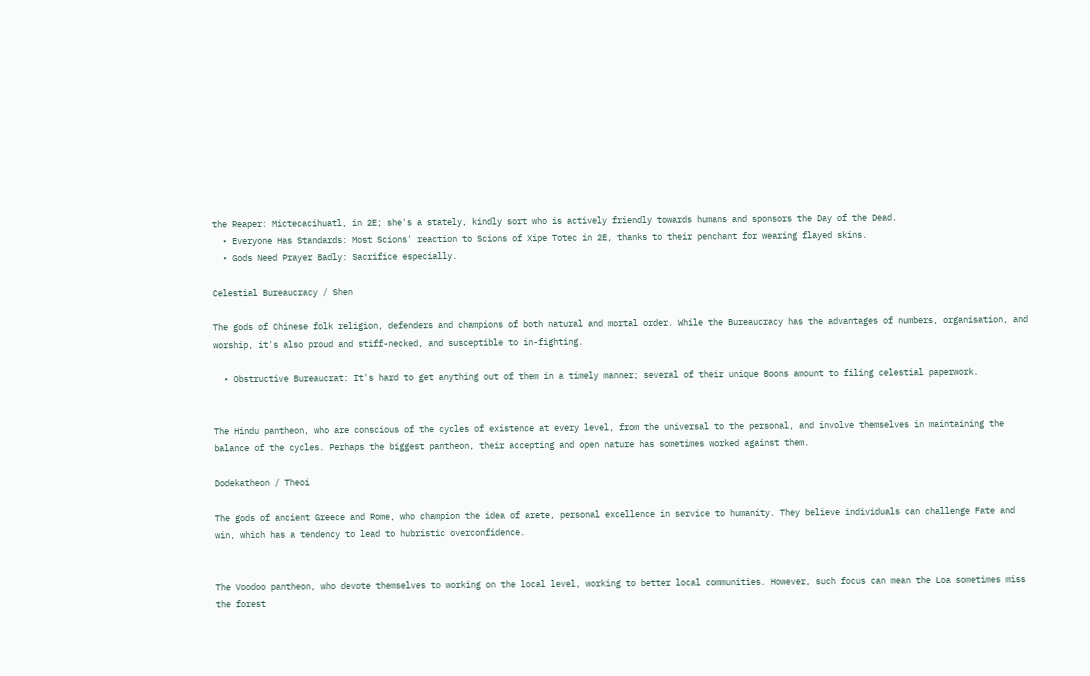the Reaper: Mictecacihuatl, in 2E; she's a stately, kindly sort who is actively friendly towards humans and sponsors the Day of the Dead.
  • Everyone Has Standards: Most Scions' reaction to Scions of Xipe Totec in 2E, thanks to their penchant for wearing flayed skins.
  • Gods Need Prayer Badly: Sacrifice especially.

Celestial Bureaucracy / Shen

The gods of Chinese folk religion, defenders and champions of both natural and mortal order. While the Bureaucracy has the advantages of numbers, organisation, and worship, it's also proud and stiff-necked, and susceptible to in-fighting.

  • Obstructive Bureaucrat: It's hard to get anything out of them in a timely manner; several of their unique Boons amount to filing celestial paperwork.


The Hindu pantheon, who are conscious of the cycles of existence at every level, from the universal to the personal, and involve themselves in maintaining the balance of the cycles. Perhaps the biggest pantheon, their accepting and open nature has sometimes worked against them.

Dodekatheon / Theoi

The gods of ancient Greece and Rome, who champion the idea of arete, personal excellence in service to humanity. They believe individuals can challenge Fate and win, which has a tendency to lead to hubristic overconfidence.


The Voodoo pantheon, who devote themselves to working on the local level, working to better local communities. However, such focus can mean the Loa sometimes miss the forest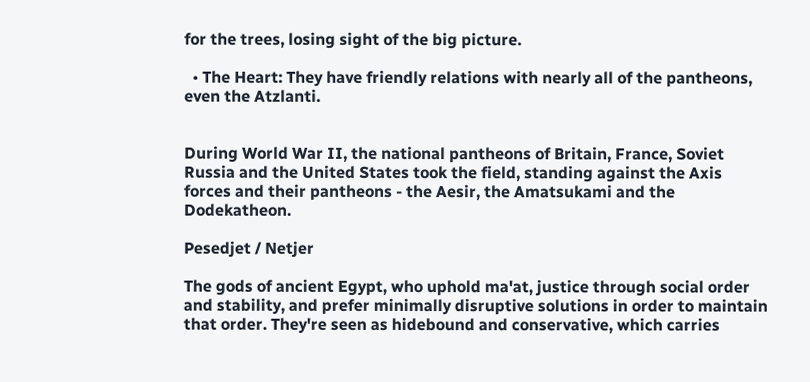for the trees, losing sight of the big picture.

  • The Heart: They have friendly relations with nearly all of the pantheons, even the Atzlanti.


During World War II, the national pantheons of Britain, France, Soviet Russia and the United States took the field, standing against the Axis forces and their pantheons - the Aesir, the Amatsukami and the Dodekatheon.

Pesedjet / Netjer

The gods of ancient Egypt, who uphold ma'at, justice through social order and stability, and prefer minimally disruptive solutions in order to maintain that order. They're seen as hidebound and conservative, which carries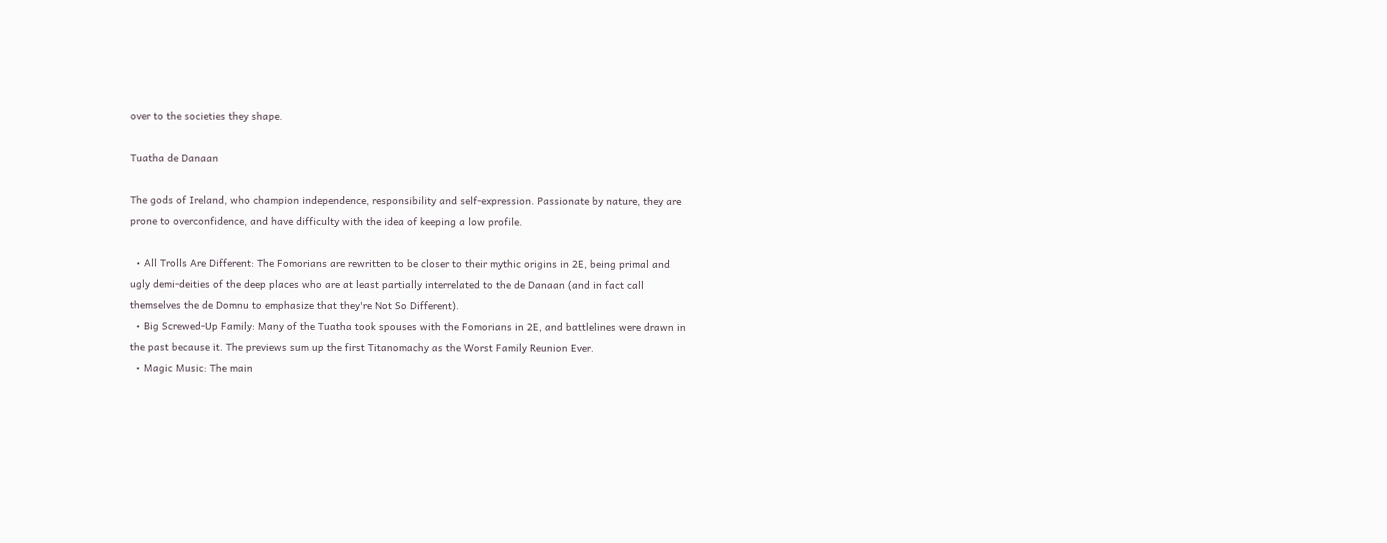over to the societies they shape.

Tuatha de Danaan

The gods of Ireland, who champion independence, responsibility and self-expression. Passionate by nature, they are prone to overconfidence, and have difficulty with the idea of keeping a low profile.

  • All Trolls Are Different: The Fomorians are rewritten to be closer to their mythic origins in 2E, being primal and ugly demi-deities of the deep places who are at least partially interrelated to the de Danaan (and in fact call themselves the de Domnu to emphasize that they're Not So Different).
  • Big Screwed-Up Family: Many of the Tuatha took spouses with the Fomorians in 2E, and battlelines were drawn in the past because it. The previews sum up the first Titanomachy as the Worst Family Reunion Ever.
  • Magic Music: The main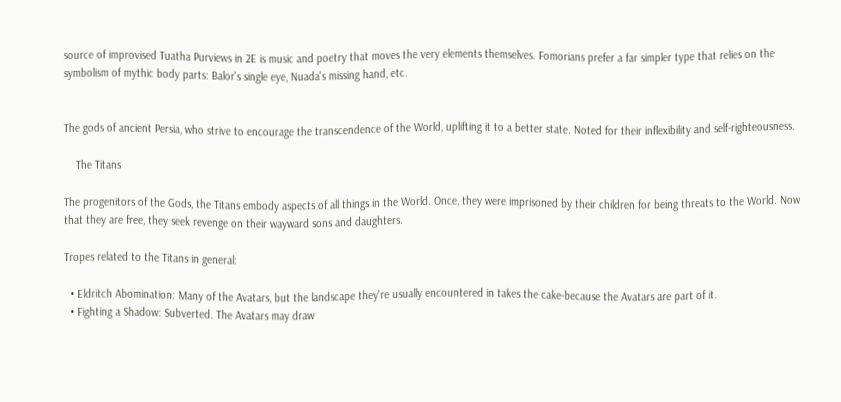source of improvised Tuatha Purviews in 2E is music and poetry that moves the very elements themselves. Fomorians prefer a far simpler type that relies on the symbolism of mythic body parts: Balor's single eye, Nuada's missing hand, etc.


The gods of ancient Persia, who strive to encourage the transcendence of the World, uplifting it to a better state. Noted for their inflexibility and self-righteousness.

    The Titans

The progenitors of the Gods, the Titans embody aspects of all things in the World. Once, they were imprisoned by their children for being threats to the World. Now that they are free, they seek revenge on their wayward sons and daughters.

Tropes related to the Titans in general:

  • Eldritch Abomination: Many of the Avatars, but the landscape they're usually encountered in takes the cake-because the Avatars are part of it.
  • Fighting a Shadow: Subverted. The Avatars may draw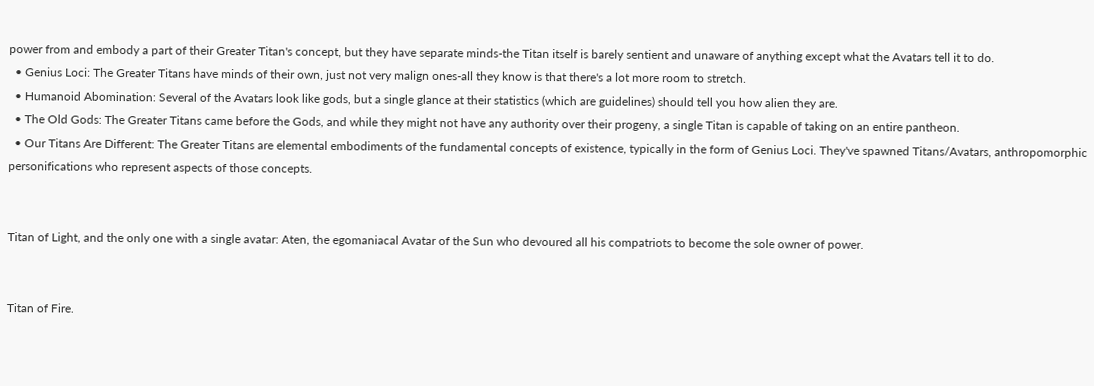power from and embody a part of their Greater Titan's concept, but they have separate minds-the Titan itself is barely sentient and unaware of anything except what the Avatars tell it to do.
  • Genius Loci: The Greater Titans have minds of their own, just not very malign ones-all they know is that there's a lot more room to stretch.
  • Humanoid Abomination: Several of the Avatars look like gods, but a single glance at their statistics (which are guidelines) should tell you how alien they are.
  • The Old Gods: The Greater Titans came before the Gods, and while they might not have any authority over their progeny, a single Titan is capable of taking on an entire pantheon.
  • Our Titans Are Different: The Greater Titans are elemental embodiments of the fundamental concepts of existence, typically in the form of Genius Loci. They've spawned Titans/Avatars, anthropomorphic personifications who represent aspects of those concepts.


Titan of Light, and the only one with a single avatar: Aten, the egomaniacal Avatar of the Sun who devoured all his compatriots to become the sole owner of power.


Titan of Fire.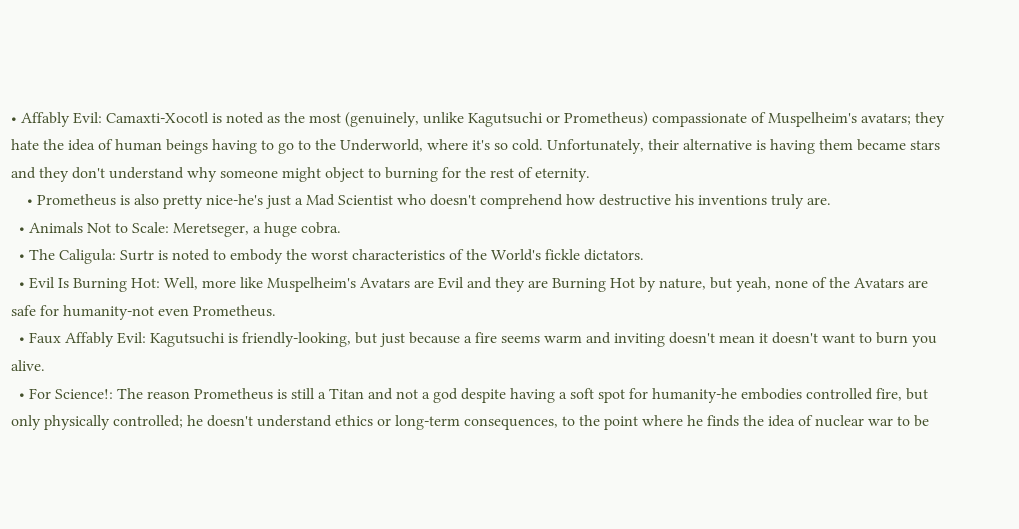• Affably Evil: Camaxti-Xocotl is noted as the most (genuinely, unlike Kagutsuchi or Prometheus) compassionate of Muspelheim's avatars; they hate the idea of human beings having to go to the Underworld, where it's so cold. Unfortunately, their alternative is having them became stars and they don't understand why someone might object to burning for the rest of eternity.
    • Prometheus is also pretty nice-he's just a Mad Scientist who doesn't comprehend how destructive his inventions truly are.
  • Animals Not to Scale: Meretseger, a huge cobra.
  • The Caligula: Surtr is noted to embody the worst characteristics of the World's fickle dictators.
  • Evil Is Burning Hot: Well, more like Muspelheim's Avatars are Evil and they are Burning Hot by nature, but yeah, none of the Avatars are safe for humanity-not even Prometheus.
  • Faux Affably Evil: Kagutsuchi is friendly-looking, but just because a fire seems warm and inviting doesn't mean it doesn't want to burn you alive.
  • For Science!: The reason Prometheus is still a Titan and not a god despite having a soft spot for humanity-he embodies controlled fire, but only physically controlled; he doesn't understand ethics or long-term consequences, to the point where he finds the idea of nuclear war to be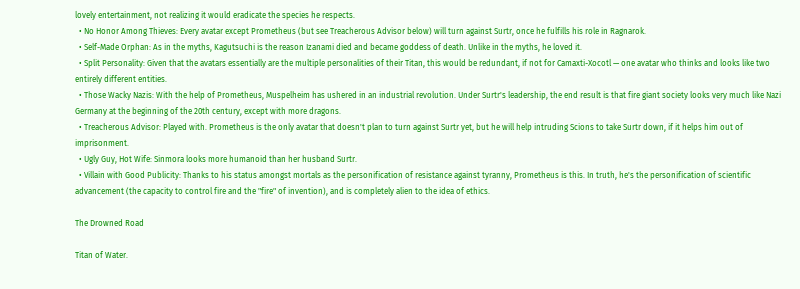lovely entertainment, not realizing it would eradicate the species he respects.
  • No Honor Among Thieves: Every avatar except Prometheus (but see Treacherous Advisor below) will turn against Surtr, once he fulfills his role in Ragnarok.
  • Self-Made Orphan: As in the myths, Kagutsuchi is the reason Izanami died and became goddess of death. Unlike in the myths, he loved it.
  • Split Personality: Given that the avatars essentially are the multiple personalities of their Titan, this would be redundant, if not for Camaxti-Xocotl — one avatar who thinks and looks like two entirely different entities.
  • Those Wacky Nazis: With the help of Prometheus, Muspelheim has ushered in an industrial revolution. Under Surtr's leadership, the end result is that fire giant society looks very much like Nazi Germany at the beginning of the 20th century, except with more dragons.
  • Treacherous Advisor: Played with. Prometheus is the only avatar that doesn't plan to turn against Surtr yet, but he will help intruding Scions to take Surtr down, if it helps him out of imprisonment.
  • Ugly Guy, Hot Wife: Sinmora looks more humanoid than her husband Surtr.
  • Villain with Good Publicity: Thanks to his status amongst mortals as the personification of resistance against tyranny, Prometheus is this. In truth, he's the personification of scientific advancement (the capacity to control fire and the "fire" of invention), and is completely alien to the idea of ethics.

The Drowned Road

Titan of Water.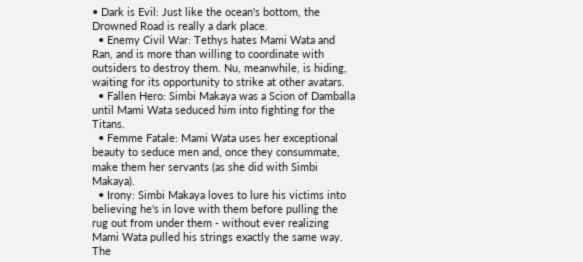• Dark is Evil: Just like the ocean's bottom, the Drowned Road is really a dark place.
  • Enemy Civil War: Tethys hates Mami Wata and Ran, and is more than willing to coordinate with outsiders to destroy them. Nu, meanwhile, is hiding, waiting for its opportunity to strike at other avatars.
  • Fallen Hero: Simbi Makaya was a Scion of Damballa until Mami Wata seduced him into fighting for the Titans.
  • Femme Fatale: Mami Wata uses her exceptional beauty to seduce men and, once they consummate, make them her servants (as she did with Simbi Makaya).
  • Irony: Simbi Makaya loves to lure his victims into believing he's in love with them before pulling the rug out from under them - without ever realizing Mami Wata pulled his strings exactly the same way. The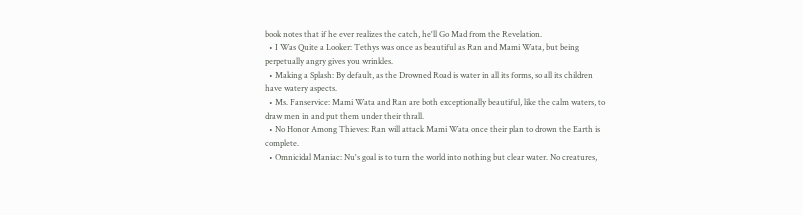book notes that if he ever realizes the catch, he'll Go Mad from the Revelation.
  • I Was Quite a Looker: Tethys was once as beautiful as Ran and Mami Wata, but being perpetually angry gives you wrinkles.
  • Making a Splash: By default, as the Drowned Road is water in all its forms, so all its children have watery aspects.
  • Ms. Fanservice: Mami Wata and Ran are both exceptionally beautiful, like the calm waters, to draw men in and put them under their thrall.
  • No Honor Among Thieves: Ran will attack Mami Wata once their plan to drown the Earth is complete.
  • Omnicidal Maniac: Nu's goal is to turn the world into nothing but clear water. No creatures,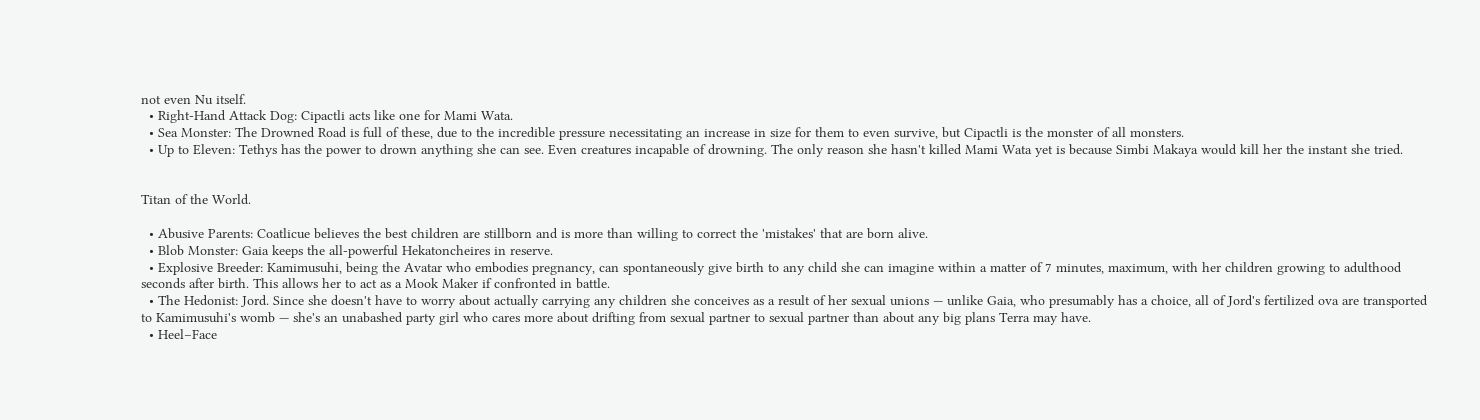not even Nu itself.
  • Right-Hand Attack Dog: Cipactli acts like one for Mami Wata.
  • Sea Monster: The Drowned Road is full of these, due to the incredible pressure necessitating an increase in size for them to even survive, but Cipactli is the monster of all monsters.
  • Up to Eleven: Tethys has the power to drown anything she can see. Even creatures incapable of drowning. The only reason she hasn't killed Mami Wata yet is because Simbi Makaya would kill her the instant she tried.


Titan of the World.

  • Abusive Parents: Coatlicue believes the best children are stillborn and is more than willing to correct the 'mistakes' that are born alive.
  • Blob Monster: Gaia keeps the all-powerful Hekatoncheires in reserve.
  • Explosive Breeder: Kamimusuhi, being the Avatar who embodies pregnancy, can spontaneously give birth to any child she can imagine within a matter of 7 minutes, maximum, with her children growing to adulthood seconds after birth. This allows her to act as a Mook Maker if confronted in battle.
  • The Hedonist: Jord. Since she doesn't have to worry about actually carrying any children she conceives as a result of her sexual unions — unlike Gaia, who presumably has a choice, all of Jord's fertilized ova are transported to Kamimusuhi's womb — she's an unabashed party girl who cares more about drifting from sexual partner to sexual partner than about any big plans Terra may have.
  • Heel–Face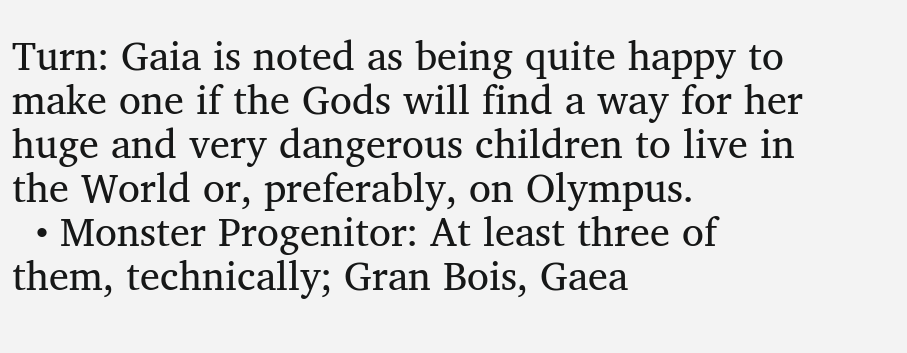Turn: Gaia is noted as being quite happy to make one if the Gods will find a way for her huge and very dangerous children to live in the World or, preferably, on Olympus.
  • Monster Progenitor: At least three of them, technically; Gran Bois, Gaea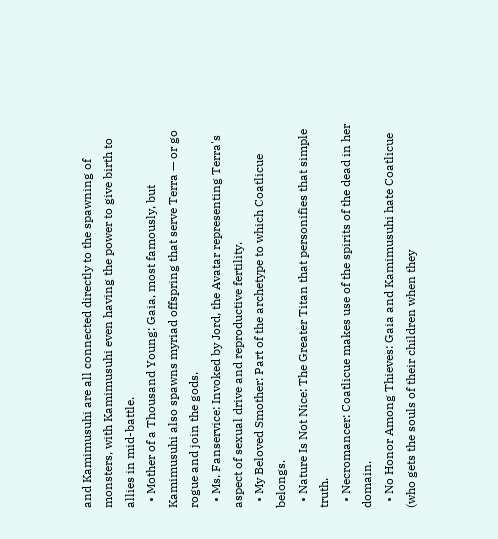and Kamimusuhi are all connected directly to the spawning of monsters, with Kamimusuhi even having the power to give birth to allies in mid-battle.
  • Mother of a Thousand Young: Gaia, most famously, but Kamimusuhi also spawns myriad offspring that serve Terra — or go rogue and join the gods.
  • Ms. Fanservice: Invoked by Jord, the Avatar representing Terra's aspect of sexual drive and reproductive fertility.
  • My Beloved Smother: Part of the archetype to which Coatlicue belongs.
  • Nature Is Not Nice: The Greater Titan that personifies that simple truth.
  • Necromancer: Coatlicue makes use of the spirits of the dead in her domain.
  • No Honor Among Thieves: Gaia and Kamimusuhi hate Coatlicue (who gets the souls of their children when they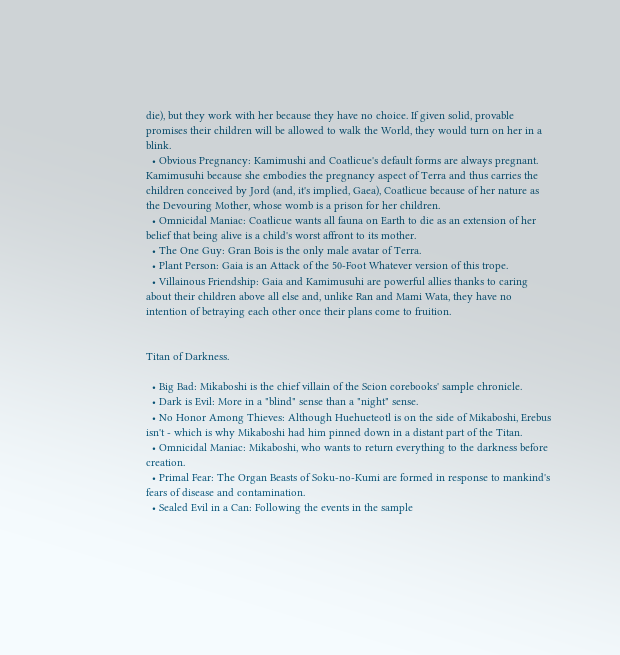die), but they work with her because they have no choice. If given solid, provable promises their children will be allowed to walk the World, they would turn on her in a blink.
  • Obvious Pregnancy: Kamimushi and Coatlicue's default forms are always pregnant. Kamimusuhi because she embodies the pregnancy aspect of Terra and thus carries the children conceived by Jord (and, it's implied, Gaea), Coatlicue because of her nature as the Devouring Mother, whose womb is a prison for her children.
  • Omnicidal Maniac: Coatlicue wants all fauna on Earth to die as an extension of her belief that being alive is a child's worst affront to its mother.
  • The One Guy: Gran Bois is the only male avatar of Terra.
  • Plant Person: Gaia is an Attack of the 50-Foot Whatever version of this trope.
  • Villainous Friendship: Gaia and Kamimusuhi are powerful allies thanks to caring about their children above all else and, unlike Ran and Mami Wata, they have no intention of betraying each other once their plans come to fruition.


Titan of Darkness.

  • Big Bad: Mikaboshi is the chief villain of the Scion corebooks' sample chronicle.
  • Dark is Evil: More in a "blind" sense than a "night" sense.
  • No Honor Among Thieves: Although Huehueteotl is on the side of Mikaboshi, Erebus isn't - which is why Mikaboshi had him pinned down in a distant part of the Titan.
  • Omnicidal Maniac: Mikaboshi, who wants to return everything to the darkness before creation.
  • Primal Fear: The Organ Beasts of Soku-no-Kumi are formed in response to mankind's fears of disease and contamination.
  • Sealed Evil in a Can: Following the events in the sample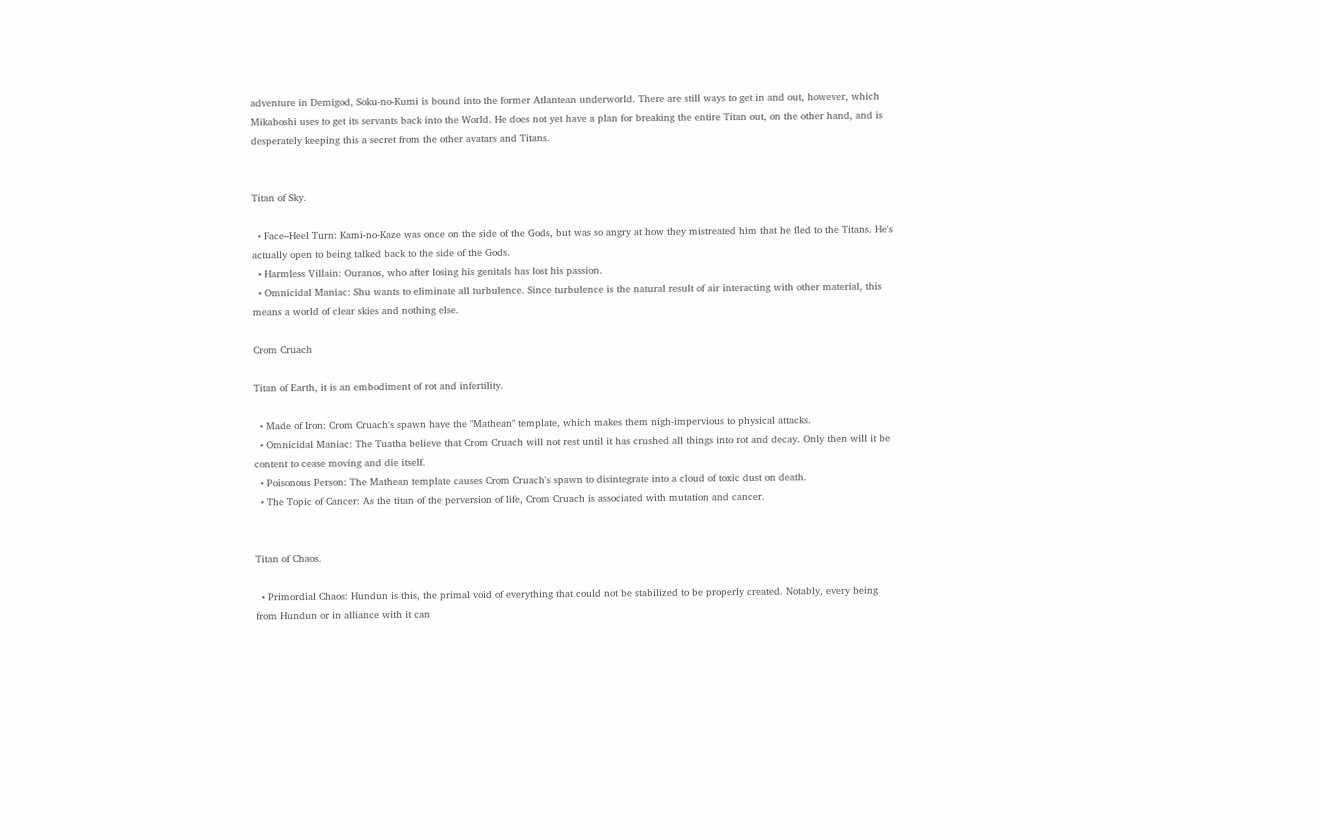adventure in Demigod, Soku-no-Kumi is bound into the former Atlantean underworld. There are still ways to get in and out, however, which Mikaboshi uses to get its servants back into the World. He does not yet have a plan for breaking the entire Titan out, on the other hand, and is desperately keeping this a secret from the other avatars and Titans.


Titan of Sky.

  • Face–Heel Turn: Kami-no-Kaze was once on the side of the Gods, but was so angry at how they mistreated him that he fled to the Titans. He's actually open to being talked back to the side of the Gods.
  • Harmless Villain: Ouranos, who after losing his genitals has lost his passion.
  • Omnicidal Maniac: Shu wants to eliminate all turbulence. Since turbulence is the natural result of air interacting with other material, this means a world of clear skies and nothing else.

Crom Cruach

Titan of Earth, it is an embodiment of rot and infertility.

  • Made of Iron: Crom Cruach's spawn have the "Mathean" template, which makes them nigh-impervious to physical attacks.
  • Omnicidal Maniac: The Tuatha believe that Crom Cruach will not rest until it has crushed all things into rot and decay. Only then will it be content to cease moving and die itself.
  • Poisonous Person: The Mathean template causes Crom Cruach's spawn to disintegrate into a cloud of toxic dust on death.
  • The Topic of Cancer: As the titan of the perversion of life, Crom Cruach is associated with mutation and cancer.


Titan of Chaos.

  • Primordial Chaos: Hundun is this, the primal void of everything that could not be stabilized to be properly created. Notably, every being from Hundun or in alliance with it can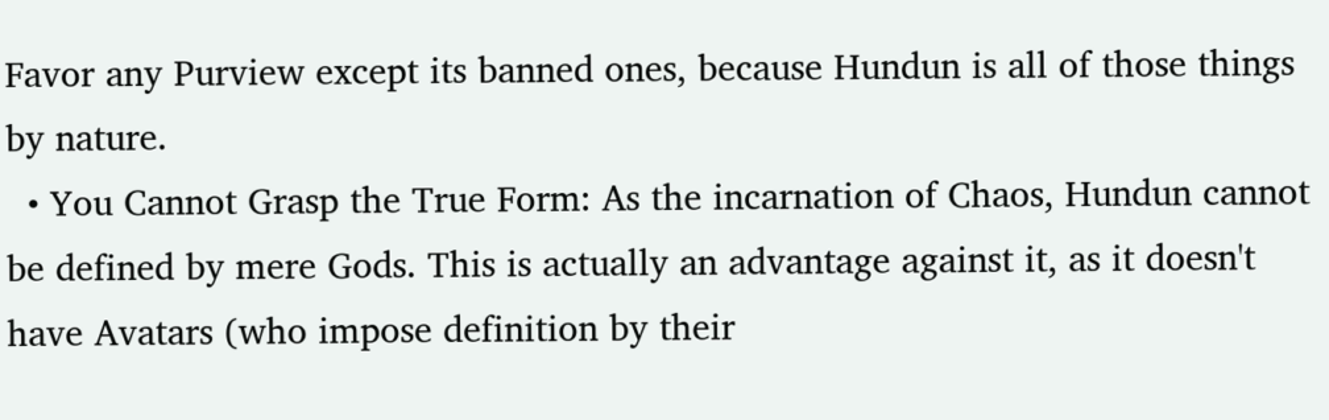Favor any Purview except its banned ones, because Hundun is all of those things by nature.
  • You Cannot Grasp the True Form: As the incarnation of Chaos, Hundun cannot be defined by mere Gods. This is actually an advantage against it, as it doesn't have Avatars (who impose definition by their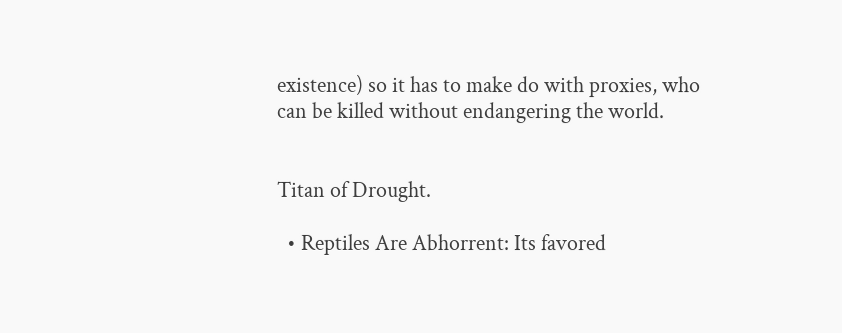existence) so it has to make do with proxies, who can be killed without endangering the world.


Titan of Drought.

  • Reptiles Are Abhorrent: Its favored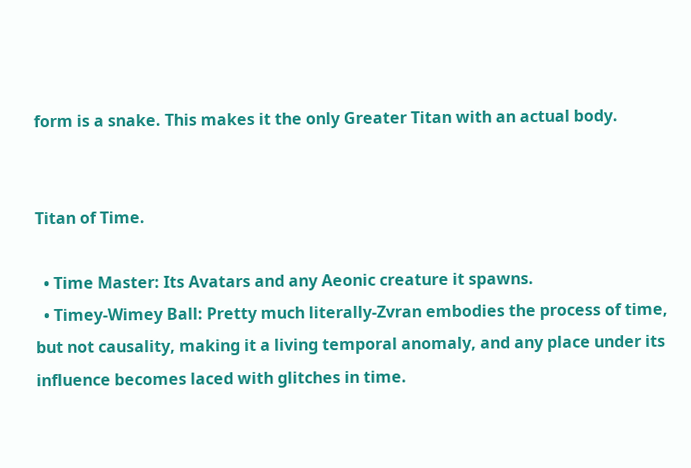form is a snake. This makes it the only Greater Titan with an actual body.


Titan of Time.

  • Time Master: Its Avatars and any Aeonic creature it spawns.
  • Timey-Wimey Ball: Pretty much literally-Zvran embodies the process of time, but not causality, making it a living temporal anomaly, and any place under its influence becomes laced with glitches in time.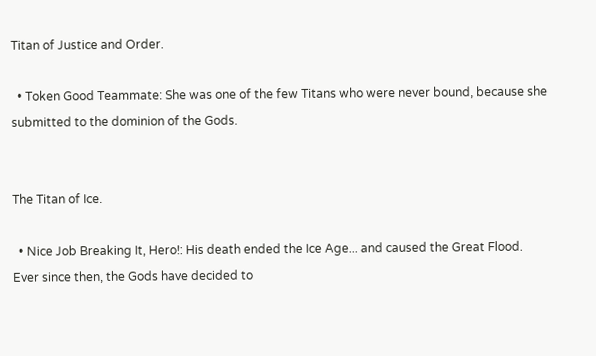Titan of Justice and Order.

  • Token Good Teammate: She was one of the few Titans who were never bound, because she submitted to the dominion of the Gods.


The Titan of Ice.

  • Nice Job Breaking It, Hero!: His death ended the Ice Age... and caused the Great Flood. Ever since then, the Gods have decided to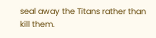seal away the Titans rather than kill them.